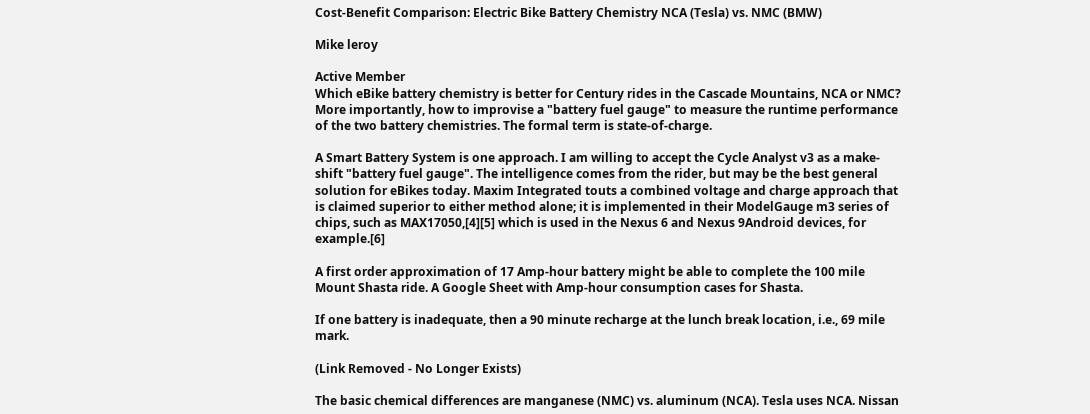Cost-Benefit Comparison: Electric Bike Battery Chemistry NCA (Tesla) vs. NMC (BMW)

Mike leroy

Active Member
Which eBike battery chemistry is better for Century rides in the Cascade Mountains, NCA or NMC? More importantly, how to improvise a "battery fuel gauge" to measure the runtime performance of the two battery chemistries. The formal term is state-of-charge.

A Smart Battery System is one approach. I am willing to accept the Cycle Analyst v3 as a make-shift "battery fuel gauge". The intelligence comes from the rider, but may be the best general solution for eBikes today. Maxim Integrated touts a combined voltage and charge approach that is claimed superior to either method alone; it is implemented in their ModelGauge m3 series of chips, such as MAX17050,[4][5] which is used in the Nexus 6 and Nexus 9Android devices, for example.[6]

A first order approximation of 17 Amp-hour battery might be able to complete the 100 mile Mount Shasta ride. A Google Sheet with Amp-hour consumption cases for Shasta.

If one battery is inadequate, then a 90 minute recharge at the lunch break location, i.e., 69 mile mark.

(Link Removed - No Longer Exists)

The basic chemical differences are manganese (NMC) vs. aluminum (NCA). Tesla uses NCA. Nissan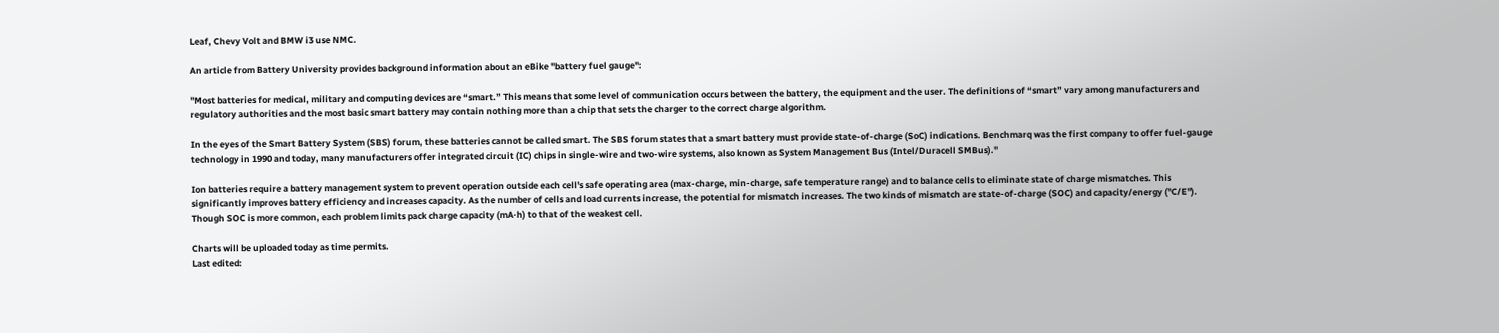Leaf, Chevy Volt and BMW i3 use NMC.

An article from Battery University provides background information about an eBike "battery fuel gauge":

"Most batteries for medical, military and computing devices are “smart.” This means that some level of communication occurs between the battery, the equipment and the user. The definitions of “smart” vary among manufacturers and regulatory authorities and the most basic smart battery may contain nothing more than a chip that sets the charger to the correct charge algorithm.

In the eyes of the Smart Battery System (SBS) forum, these batteries cannot be called smart. The SBS forum states that a smart battery must provide state-of-charge (SoC) indications. Benchmarq was the first company to offer fuel-gauge technology in 1990 and today, many manufacturers offer integrated circuit (IC) chips in single-wire and two-wire systems, also known as System Management Bus (Intel/Duracell SMBus)."

Ion batteries require a battery management system to prevent operation outside each cell's safe operating area (max-charge, min-charge, safe temperature range) and to balance cells to eliminate state of charge mismatches. This significantly improves battery efficiency and increases capacity. As the number of cells and load currents increase, the potential for mismatch increases. The two kinds of mismatch are state-of-charge (SOC) and capacity/energy ("C/E"). Though SOC is more common, each problem limits pack charge capacity (mA·h) to that of the weakest cell.

Charts will be uploaded today as time permits.
Last edited: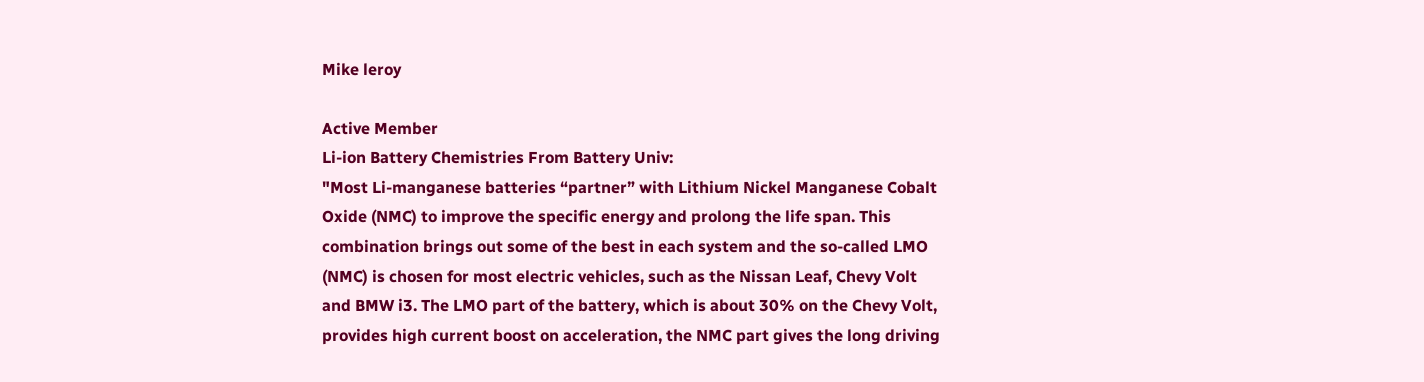Mike leroy

Active Member
Li-ion Battery Chemistries From Battery Univ:
"Most Li-manganese batteries “partner” with Lithium Nickel Manganese Cobalt Oxide (NMC) to improve the specific energy and prolong the life span. This combination brings out some of the best in each system and the so-called LMO (NMC) is chosen for most electric vehicles, such as the Nissan Leaf, Chevy Volt and BMW i3. The LMO part of the battery, which is about 30% on the Chevy Volt, provides high current boost on acceleration, the NMC part gives the long driving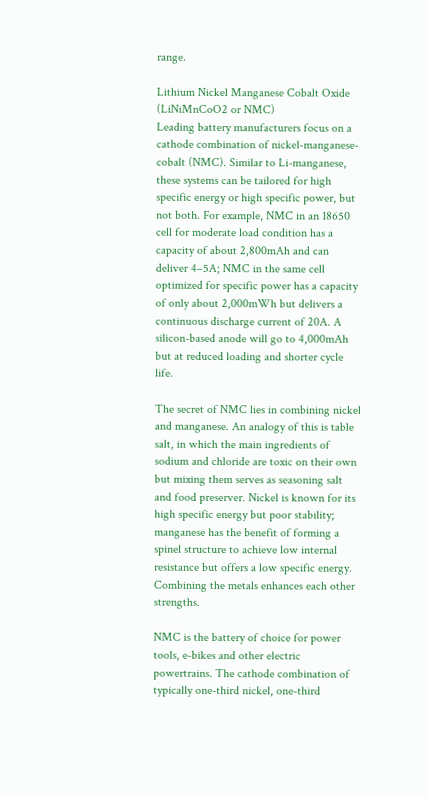range.

Lithium Nickel Manganese Cobalt Oxide (LiNiMnCoO2 or NMC)
Leading battery manufacturers focus on a cathode combination of nickel-manganese-cobalt (NMC). Similar to Li-manganese, these systems can be tailored for high specific energy or high specific power, but not both. For example, NMC in an 18650 cell for moderate load condition has a capacity of about 2,800mAh and can deliver 4–5A; NMC in the same cell optimized for specific power has a capacity of only about 2,000mWh but delivers a continuous discharge current of 20A. A silicon-based anode will go to 4,000mAh but at reduced loading and shorter cycle life.

The secret of NMC lies in combining nickel and manganese. An analogy of this is table salt, in which the main ingredients of sodium and chloride are toxic on their own but mixing them serves as seasoning salt and food preserver. Nickel is known for its high specific energy but poor stability; manganese has the benefit of forming a spinel structure to achieve low internal resistance but offers a low specific energy. Combining the metals enhances each other strengths.

NMC is the battery of choice for power tools, e-bikes and other electric powertrains. The cathode combination of typically one-third nickel, one-third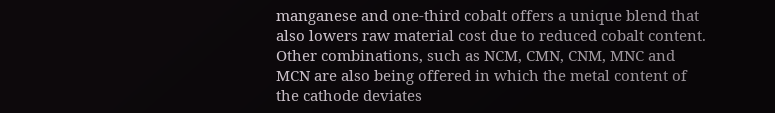manganese and one-third cobalt offers a unique blend that also lowers raw material cost due to reduced cobalt content. Other combinations, such as NCM, CMN, CNM, MNC and MCN are also being offered in which the metal content of the cathode deviates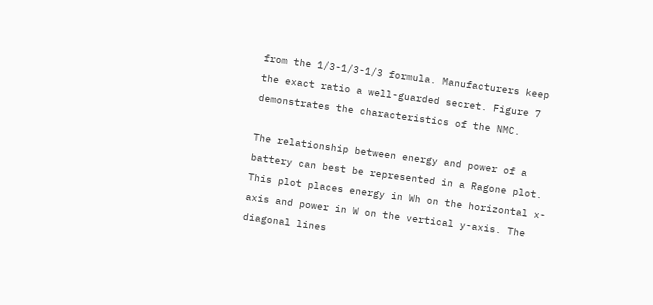from the 1/3-1/3-1/3 formula. Manufacturers keep the exact ratio a well-guarded secret. Figure 7 demonstrates the characteristics of the NMC.

The relationship between energy and power of a battery can best be represented in a Ragone plot. This plot places energy in Wh on the horizontal x-axis and power in W on the vertical y-axis. The diagonal lines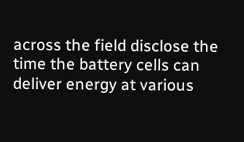across the field disclose the time the battery cells can deliver energy at various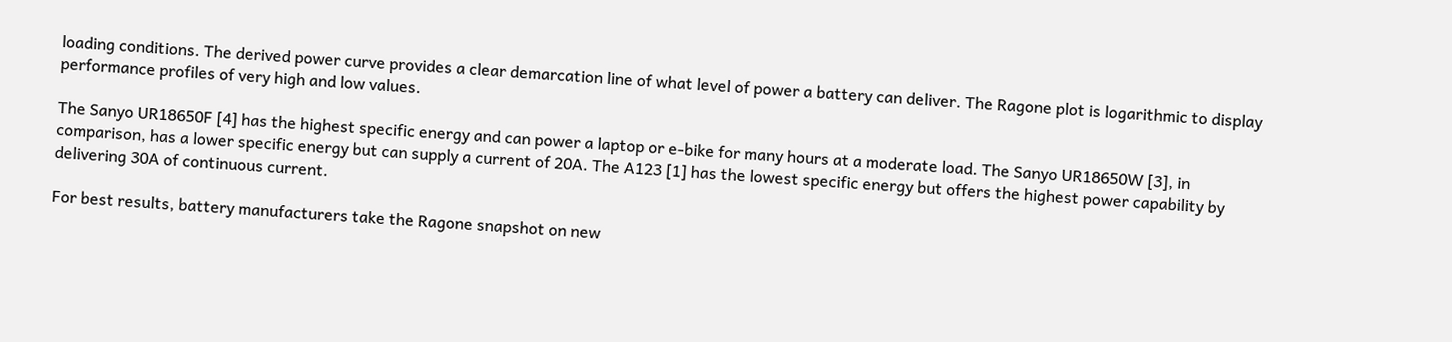loading conditions. The derived power curve provides a clear demarcation line of what level of power a battery can deliver. The Ragone plot is logarithmic to display performance profiles of very high and low values.

The Sanyo UR18650F [4] has the highest specific energy and can power a laptop or e-bike for many hours at a moderate load. The Sanyo UR18650W [3], in comparison, has a lower specific energy but can supply a current of 20A. The A123 [1] has the lowest specific energy but offers the highest power capability by delivering 30A of continuous current.

For best results, battery manufacturers take the Ragone snapshot on new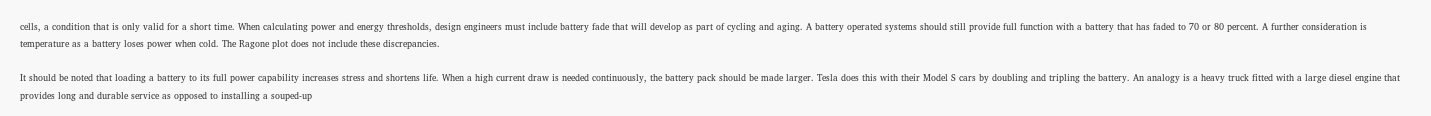cells, a condition that is only valid for a short time. When calculating power and energy thresholds, design engineers must include battery fade that will develop as part of cycling and aging. A battery operated systems should still provide full function with a battery that has faded to 70 or 80 percent. A further consideration is temperature as a battery loses power when cold. The Ragone plot does not include these discrepancies.

It should be noted that loading a battery to its full power capability increases stress and shortens life. When a high current draw is needed continuously, the battery pack should be made larger. Tesla does this with their Model S cars by doubling and tripling the battery. An analogy is a heavy truck fitted with a large diesel engine that provides long and durable service as opposed to installing a souped-up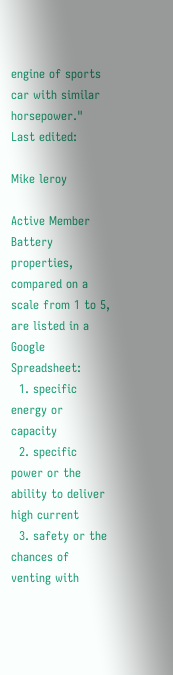engine of sports car with similar horsepower."
Last edited:

Mike leroy

Active Member
Battery properties, compared on a scale from 1 to 5, are listed in a Google Spreadsheet:
  1. specific energy or capacity
  2. specific power or the ability to deliver high current
  3. safety or the chances of venting with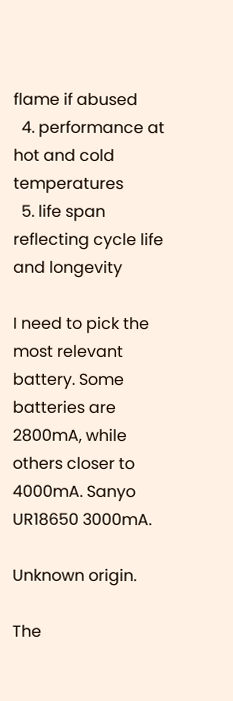flame if abused
  4. performance at hot and cold temperatures
  5. life span reflecting cycle life and longevity

I need to pick the most relevant battery. Some batteries are 2800mA, while others closer to 4000mA. Sanyo UR18650 3000mA.

Unknown origin.

The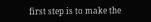first step is to make the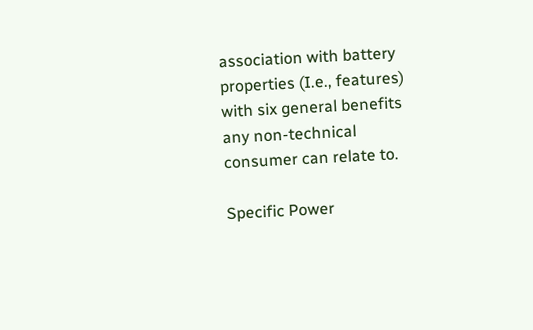association with battery properties (I.e., features) with six general benefits any non-technical consumer can relate to.

Specific Power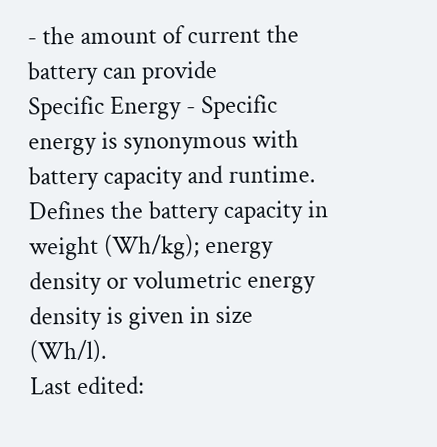- the amount of current the battery can provide
Specific Energy - Specific energy is synonymous with battery capacity and runtime. Defines the battery capacity in weight (Wh/kg); energy density or volumetric energy density is given in size (Wh/l).
Last edited: